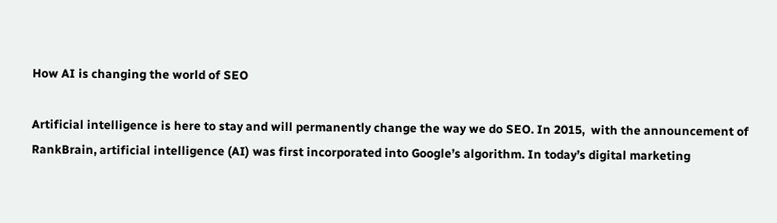How AI is changing the world of SEO

Artificial intelligence is here to stay and will permanently change the way we do SEO. In 2015,  with the announcement of RankBrain, artificial intelligence (AI) was first incorporated into Google’s algorithm. In today’s digital marketing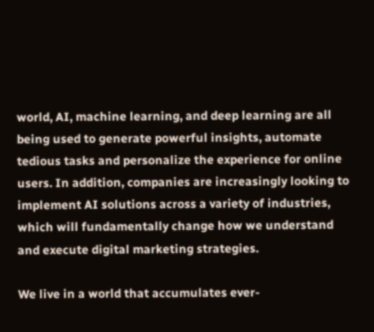world, AI, machine learning, and deep learning are all being used to generate powerful insights, automate tedious tasks and personalize the experience for online users. In addition, companies are increasingly looking to implement AI solutions across a variety of industries, which will fundamentally change how we understand and execute digital marketing strategies.

We live in a world that accumulates ever-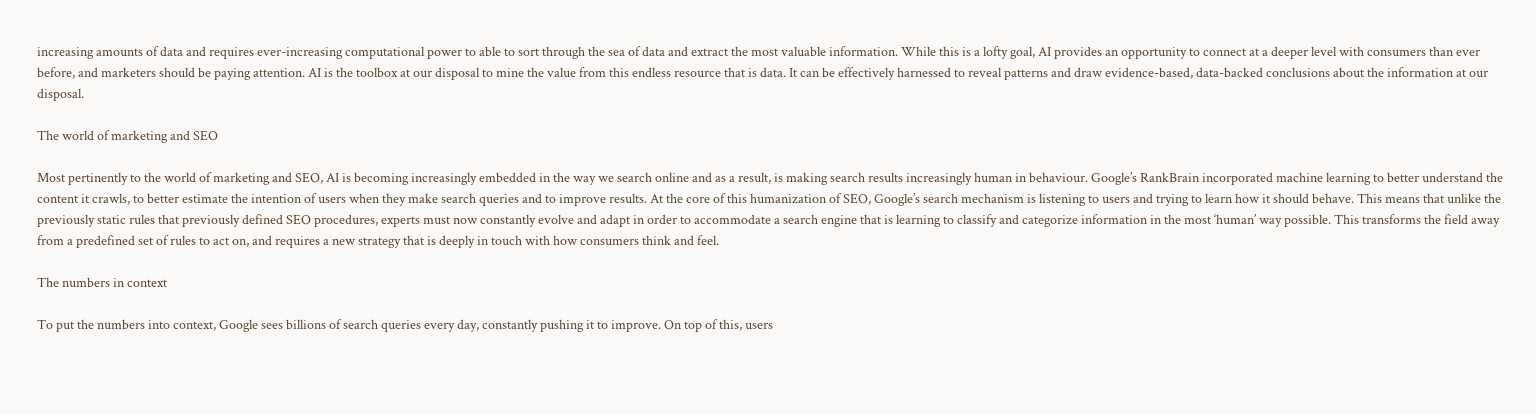increasing amounts of data and requires ever-increasing computational power to able to sort through the sea of data and extract the most valuable information. While this is a lofty goal, AI provides an opportunity to connect at a deeper level with consumers than ever before, and marketers should be paying attention. AI is the toolbox at our disposal to mine the value from this endless resource that is data. It can be effectively harnessed to reveal patterns and draw evidence-based, data-backed conclusions about the information at our disposal.

The world of marketing and SEO

Most pertinently to the world of marketing and SEO, AI is becoming increasingly embedded in the way we search online and as a result, is making search results increasingly human in behaviour. Google’s RankBrain incorporated machine learning to better understand the content it crawls, to better estimate the intention of users when they make search queries and to improve results. At the core of this humanization of SEO, Google’s search mechanism is listening to users and trying to learn how it should behave. This means that unlike the previously static rules that previously defined SEO procedures, experts must now constantly evolve and adapt in order to accommodate a search engine that is learning to classify and categorize information in the most ‘human’ way possible. This transforms the field away from a predefined set of rules to act on, and requires a new strategy that is deeply in touch with how consumers think and feel.

The numbers in context

To put the numbers into context, Google sees billions of search queries every day, constantly pushing it to improve. On top of this, users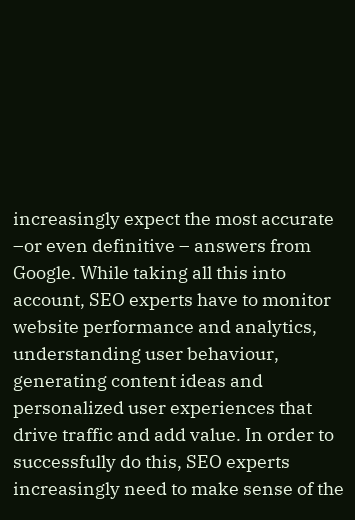increasingly expect the most accurate –or even definitive – answers from Google. While taking all this into account, SEO experts have to monitor website performance and analytics, understanding user behaviour, generating content ideas and personalized user experiences that drive traffic and add value. In order to successfully do this, SEO experts increasingly need to make sense of the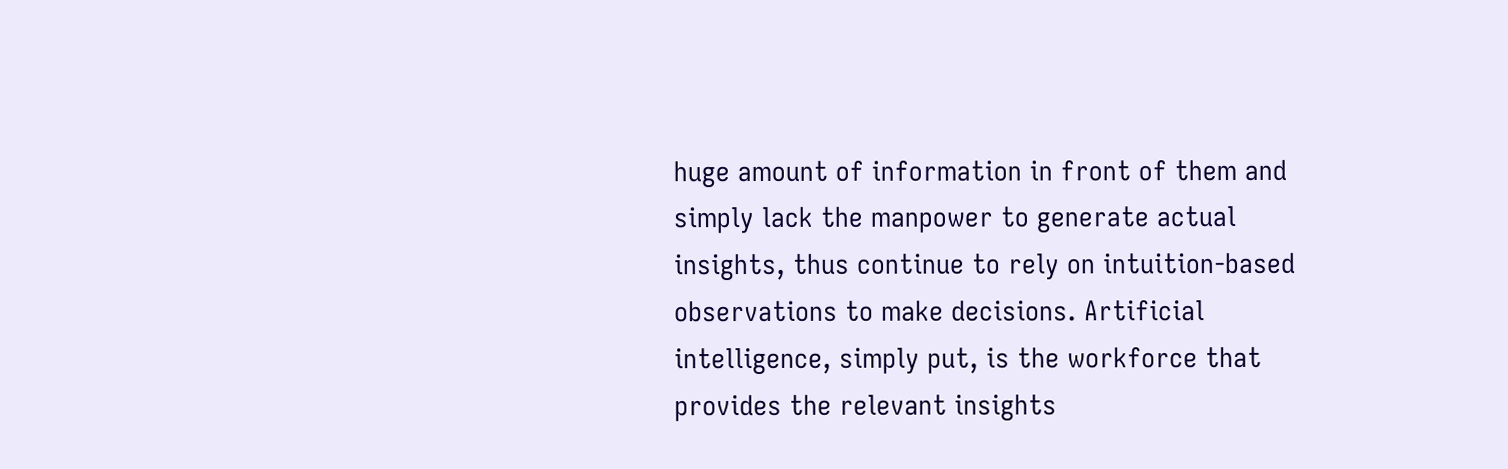huge amount of information in front of them and simply lack the manpower to generate actual insights, thus continue to rely on intuition-based observations to make decisions. Artificial intelligence, simply put, is the workforce that provides the relevant insights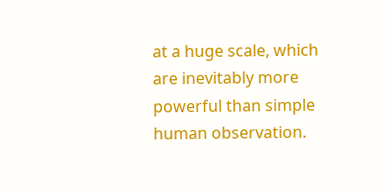at a huge scale, which are inevitably more powerful than simple human observation.